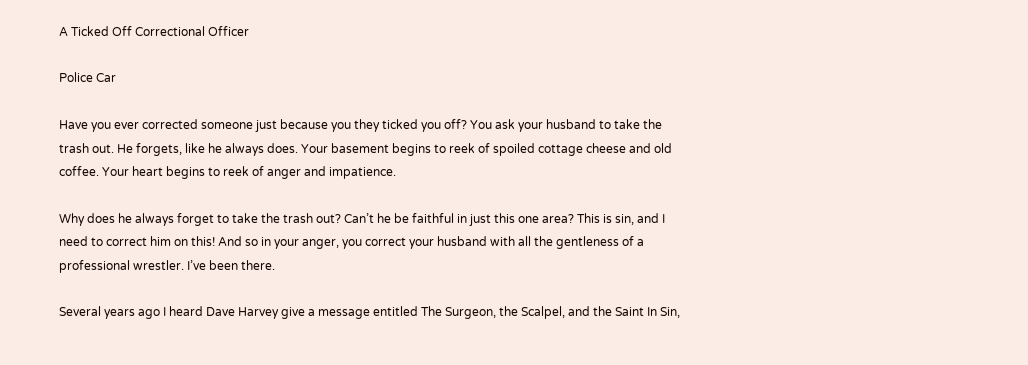A Ticked Off Correctional Officer

Police Car

Have you ever corrected someone just because you they ticked you off? You ask your husband to take the trash out. He forgets, like he always does. Your basement begins to reek of spoiled cottage cheese and old coffee. Your heart begins to reek of anger and impatience.

Why does he always forget to take the trash out? Can’t he be faithful in just this one area? This is sin, and I need to correct him on this! And so in your anger, you correct your husband with all the gentleness of a professional wrestler. I’ve been there.

Several years ago I heard Dave Harvey give a message entitled The Surgeon, the Scalpel, and the Saint In Sin,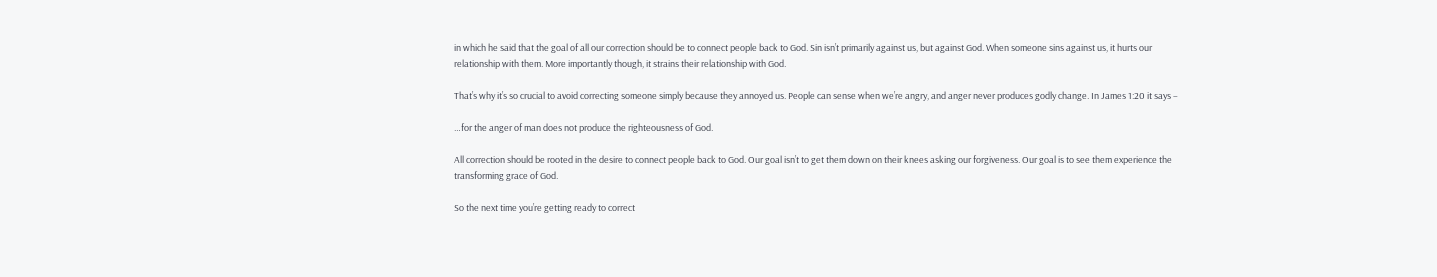in which he said that the goal of all our correction should be to connect people back to God. Sin isn’t primarily against us, but against God. When someone sins against us, it hurts our relationship with them. More importantly though, it strains their relationship with God.

That’s why it’s so crucial to avoid correcting someone simply because they annoyed us. People can sense when we’re angry, and anger never produces godly change. In James 1:20 it says –

…for the anger of man does not produce the righteousness of God.

All correction should be rooted in the desire to connect people back to God. Our goal isn’t to get them down on their knees asking our forgiveness. Our goal is to see them experience the transforming grace of God.

So the next time you’re getting ready to correct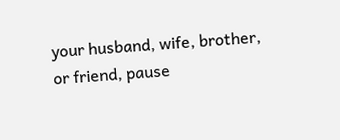your husband, wife, brother, or friend, pause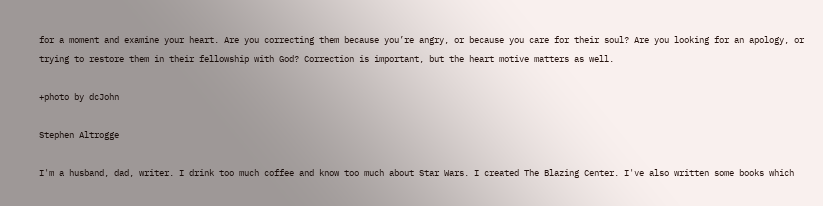for a moment and examine your heart. Are you correcting them because you’re angry, or because you care for their soul? Are you looking for an apology, or trying to restore them in their fellowship with God? Correction is important, but the heart motive matters as well.

+photo by dcJohn

Stephen Altrogge

I'm a husband, dad, writer. I drink too much coffee and know too much about Star Wars. I created The Blazing Center. I've also written some books which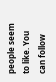people seem to like. You can follow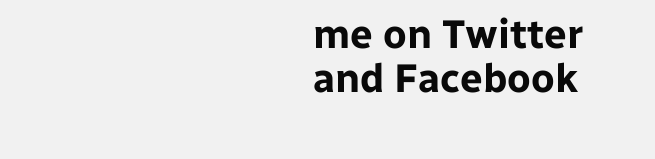me on Twitter and Facebook